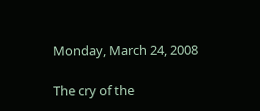Monday, March 24, 2008

The cry of the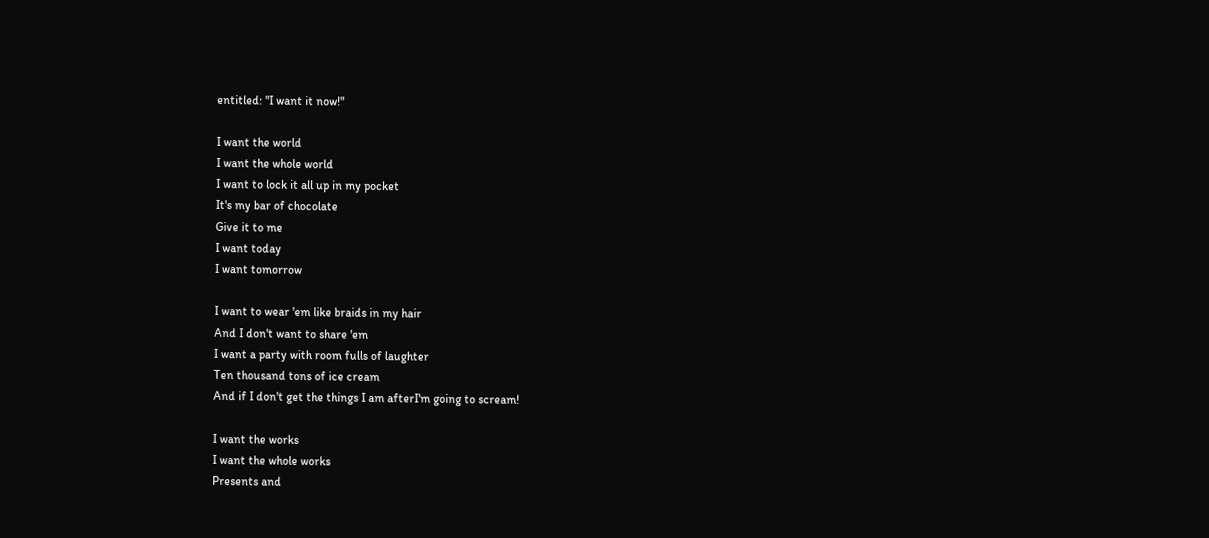entitled: "I want it now!"

I want the world
I want the whole world
I want to lock it all up in my pocket
It's my bar of chocolate
Give it to me
I want today
I want tomorrow

I want to wear 'em like braids in my hair
And I don't want to share 'em
I want a party with room fulls of laughter
Ten thousand tons of ice cream
And if I don't get the things I am afterI'm going to scream!

I want the works
I want the whole works
Presents and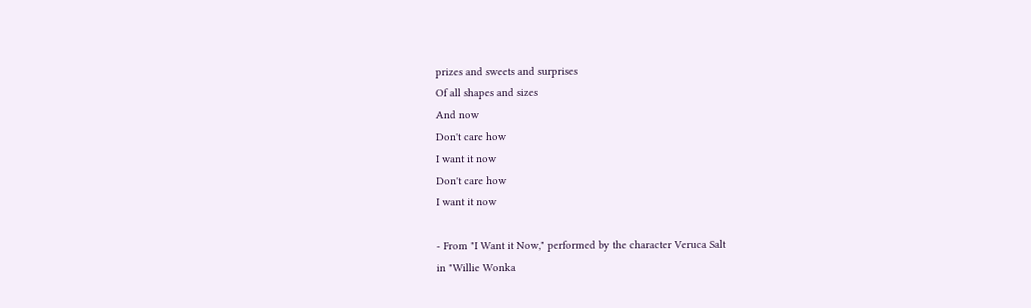prizes and sweets and surprises
Of all shapes and sizes
And now
Don't care how
I want it now
Don't care how
I want it now

- From "I Want it Now," performed by the character Veruca Salt
in "Willie Wonka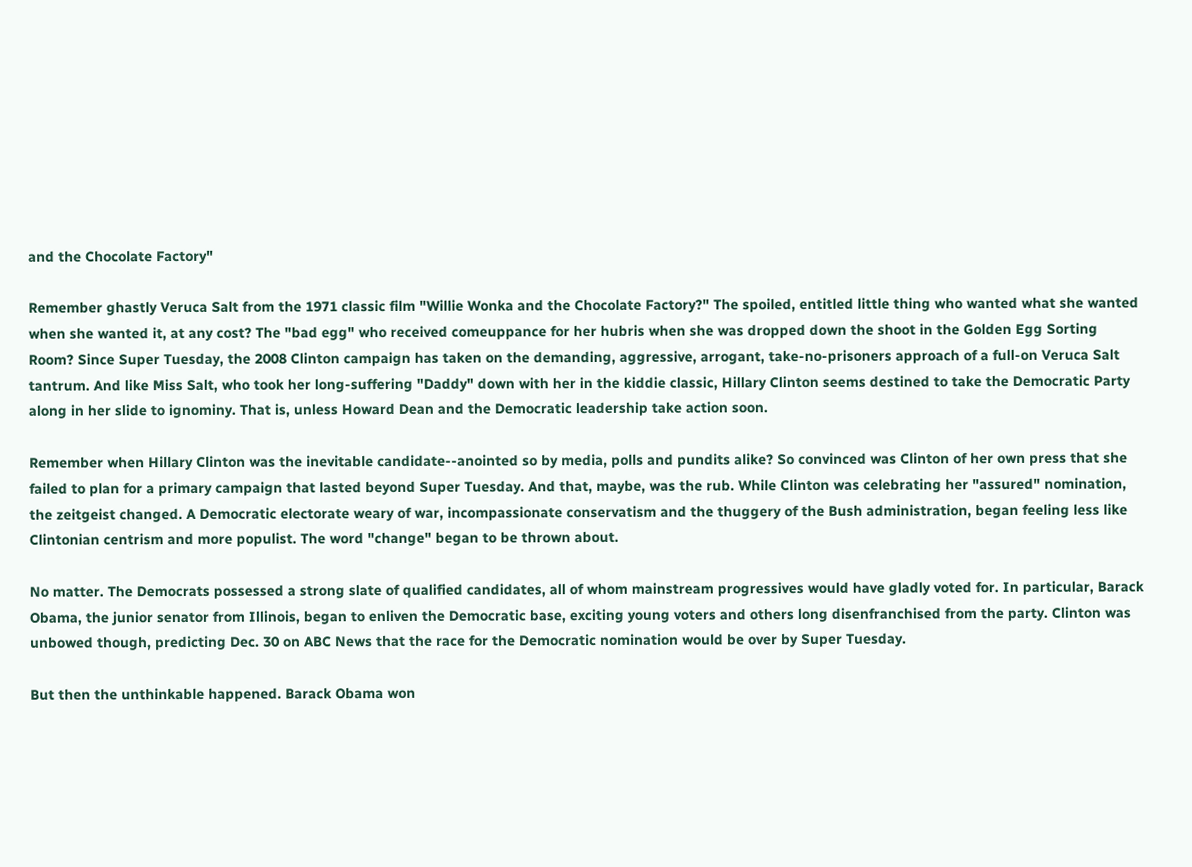and the Chocolate Factory"

Remember ghastly Veruca Salt from the 1971 classic film "Willie Wonka and the Chocolate Factory?" The spoiled, entitled little thing who wanted what she wanted when she wanted it, at any cost? The "bad egg" who received comeuppance for her hubris when she was dropped down the shoot in the Golden Egg Sorting Room? Since Super Tuesday, the 2008 Clinton campaign has taken on the demanding, aggressive, arrogant, take-no-prisoners approach of a full-on Veruca Salt tantrum. And like Miss Salt, who took her long-suffering "Daddy" down with her in the kiddie classic, Hillary Clinton seems destined to take the Democratic Party along in her slide to ignominy. That is, unless Howard Dean and the Democratic leadership take action soon.

Remember when Hillary Clinton was the inevitable candidate--anointed so by media, polls and pundits alike? So convinced was Clinton of her own press that she failed to plan for a primary campaign that lasted beyond Super Tuesday. And that, maybe, was the rub. While Clinton was celebrating her "assured" nomination, the zeitgeist changed. A Democratic electorate weary of war, incompassionate conservatism and the thuggery of the Bush administration, began feeling less like Clintonian centrism and more populist. The word "change" began to be thrown about.

No matter. The Democrats possessed a strong slate of qualified candidates, all of whom mainstream progressives would have gladly voted for. In particular, Barack Obama, the junior senator from Illinois, began to enliven the Democratic base, exciting young voters and others long disenfranchised from the party. Clinton was unbowed though, predicting Dec. 30 on ABC News that the race for the Democratic nomination would be over by Super Tuesday.

But then the unthinkable happened. Barack Obama won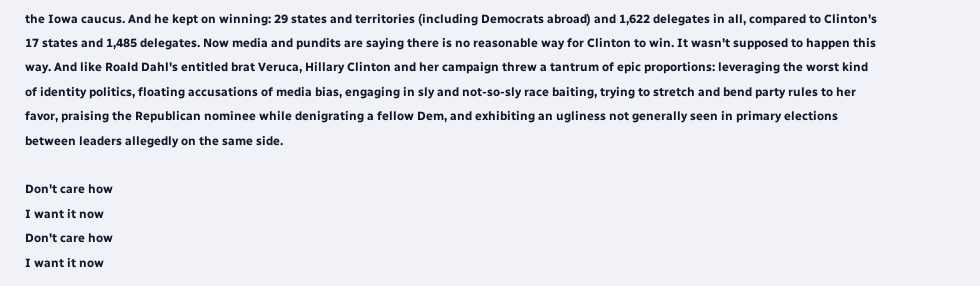the Iowa caucus. And he kept on winning: 29 states and territories (including Democrats abroad) and 1,622 delegates in all, compared to Clinton's 17 states and 1,485 delegates. Now media and pundits are saying there is no reasonable way for Clinton to win. It wasn't supposed to happen this way. And like Roald Dahl's entitled brat Veruca, Hillary Clinton and her campaign threw a tantrum of epic proportions: leveraging the worst kind of identity politics, floating accusations of media bias, engaging in sly and not-so-sly race baiting, trying to stretch and bend party rules to her favor, praising the Republican nominee while denigrating a fellow Dem, and exhibiting an ugliness not generally seen in primary elections between leaders allegedly on the same side.

Don't care how
I want it now
Don't care how
I want it now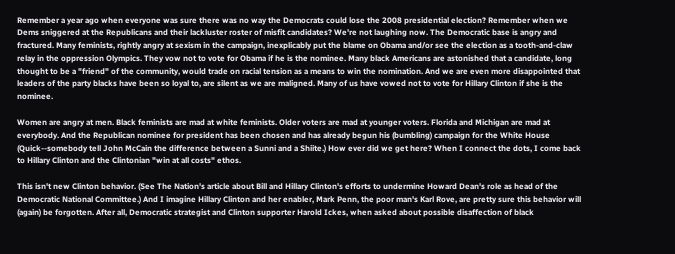Remember a year ago when everyone was sure there was no way the Democrats could lose the 2008 presidential election? Remember when we Dems sniggered at the Republicans and their lackluster roster of misfit candidates? We're not laughing now. The Democratic base is angry and fractured. Many feminists, rightly angry at sexism in the campaign, inexplicably put the blame on Obama and/or see the election as a tooth-and-claw relay in the oppression Olympics. They vow not to vote for Obama if he is the nominee. Many black Americans are astonished that a candidate, long thought to be a "friend" of the community, would trade on racial tension as a means to win the nomination. And we are even more disappointed that leaders of the party blacks have been so loyal to, are silent as we are maligned. Many of us have vowed not to vote for Hillary Clinton if she is the nominee.

Women are angry at men. Black feminists are mad at white feminists. Older voters are mad at younger voters. Florida and Michigan are mad at everybody. And the Republican nominee for president has been chosen and has already begun his (bumbling) campaign for the White House (Quick--somebody tell John McCain the difference between a Sunni and a Shiite.) How ever did we get here? When I connect the dots, I come back to Hillary Clinton and the Clintonian "win at all costs" ethos.

This isn't new Clinton behavior. (See The Nation's article about Bill and Hillary Clinton's efforts to undermine Howard Dean's role as head of the Democratic National Committee.) And I imagine Hillary Clinton and her enabler, Mark Penn, the poor man's Karl Rove, are pretty sure this behavior will (again) be forgotten. After all, Democratic strategist and Clinton supporter Harold Ickes, when asked about possible disaffection of black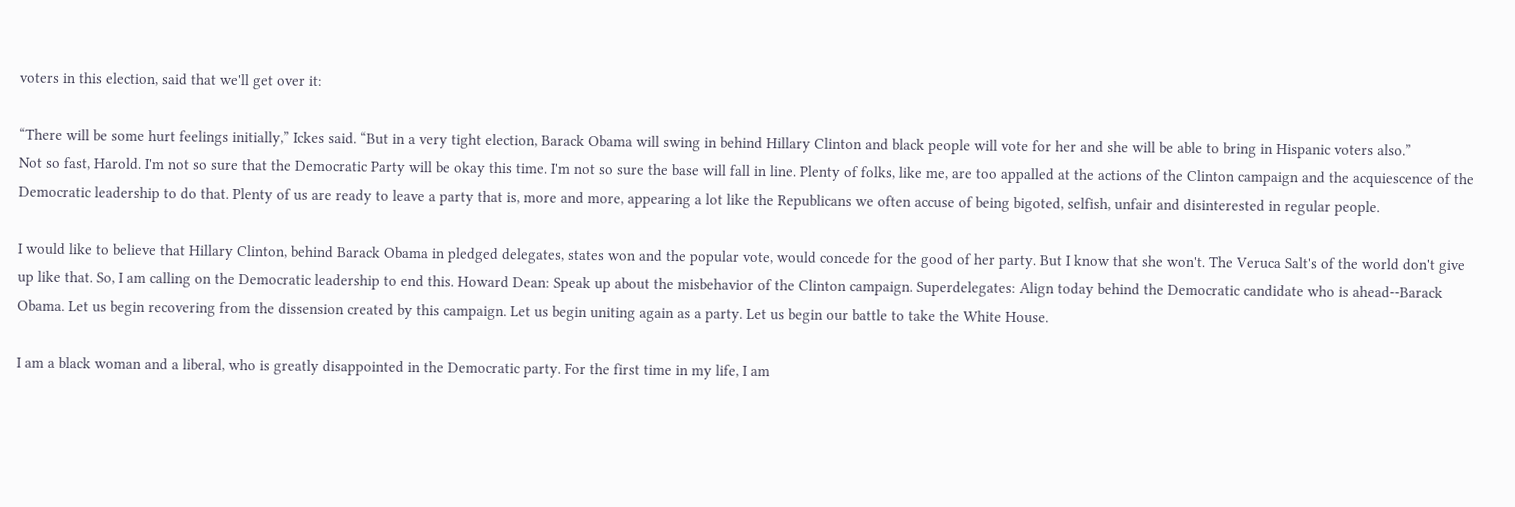voters in this election, said that we'll get over it:

“There will be some hurt feelings initially,” Ickes said. “But in a very tight election, Barack Obama will swing in behind Hillary Clinton and black people will vote for her and she will be able to bring in Hispanic voters also.”
Not so fast, Harold. I'm not so sure that the Democratic Party will be okay this time. I'm not so sure the base will fall in line. Plenty of folks, like me, are too appalled at the actions of the Clinton campaign and the acquiescence of the Democratic leadership to do that. Plenty of us are ready to leave a party that is, more and more, appearing a lot like the Republicans we often accuse of being bigoted, selfish, unfair and disinterested in regular people.

I would like to believe that Hillary Clinton, behind Barack Obama in pledged delegates, states won and the popular vote, would concede for the good of her party. But I know that she won't. The Veruca Salt's of the world don't give up like that. So, I am calling on the Democratic leadership to end this. Howard Dean: Speak up about the misbehavior of the Clinton campaign. Superdelegates: Align today behind the Democratic candidate who is ahead--Barack Obama. Let us begin recovering from the dissension created by this campaign. Let us begin uniting again as a party. Let us begin our battle to take the White House.

I am a black woman and a liberal, who is greatly disappointed in the Democratic party. For the first time in my life, I am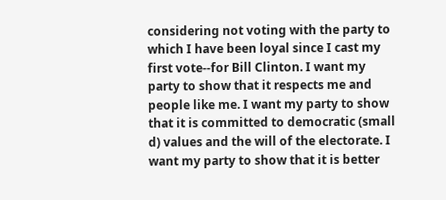considering not voting with the party to which I have been loyal since I cast my first vote--for Bill Clinton. I want my party to show that it respects me and people like me. I want my party to show that it is committed to democratic (small d) values and the will of the electorate. I want my party to show that it is better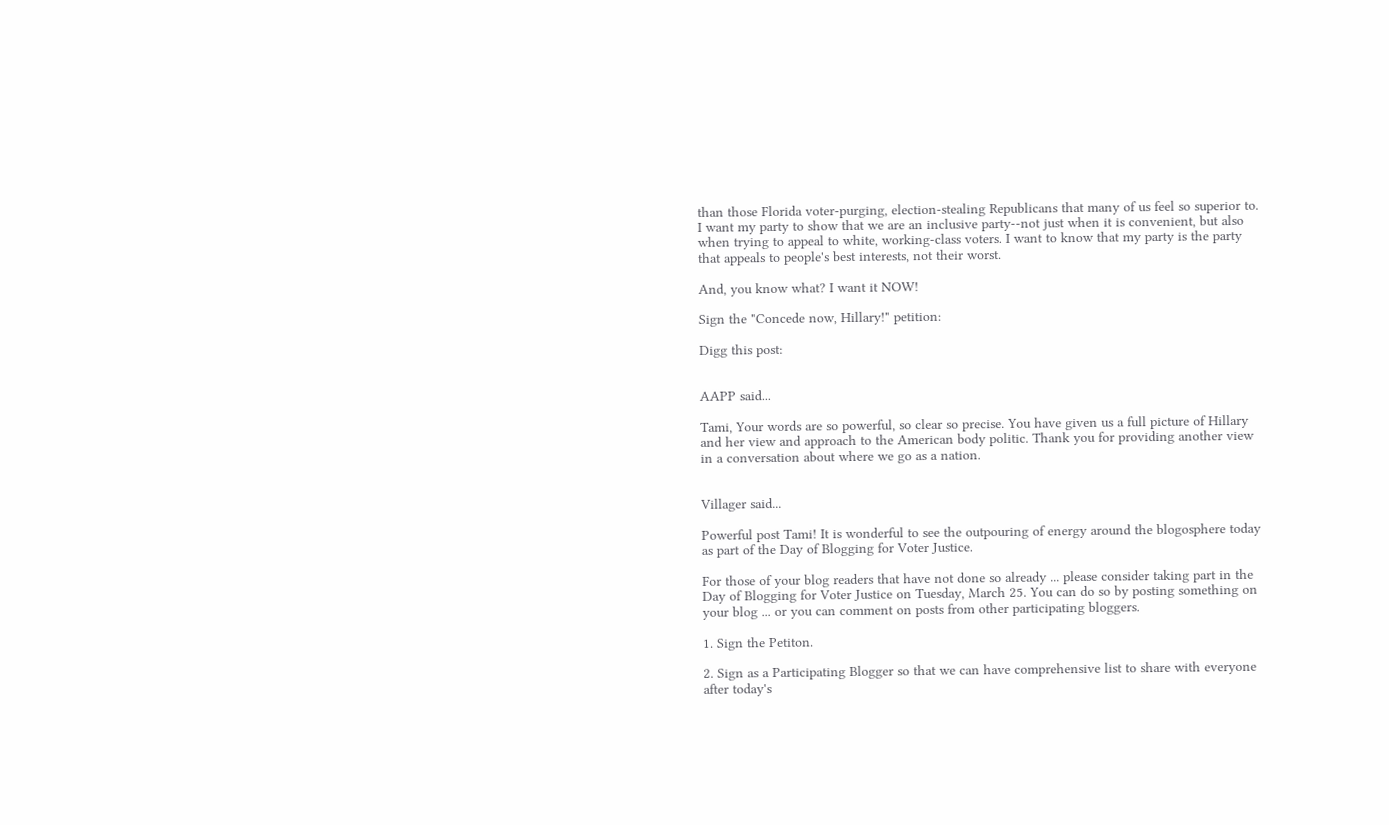than those Florida voter-purging, election-stealing Republicans that many of us feel so superior to. I want my party to show that we are an inclusive party--not just when it is convenient, but also when trying to appeal to white, working-class voters. I want to know that my party is the party that appeals to people's best interests, not their worst.

And, you know what? I want it NOW!

Sign the "Concede now, Hillary!" petition:

Digg this post:


AAPP said...

Tami, Your words are so powerful, so clear so precise. You have given us a full picture of Hillary and her view and approach to the American body politic. Thank you for providing another view in a conversation about where we go as a nation.


Villager said...

Powerful post Tami! It is wonderful to see the outpouring of energy around the blogosphere today as part of the Day of Blogging for Voter Justice.

For those of your blog readers that have not done so already ... please consider taking part in the Day of Blogging for Voter Justice on Tuesday, March 25. You can do so by posting something on your blog ... or you can comment on posts from other participating bloggers.

1. Sign the Petiton.

2. Sign as a Participating Blogger so that we can have comprehensive list to share with everyone after today's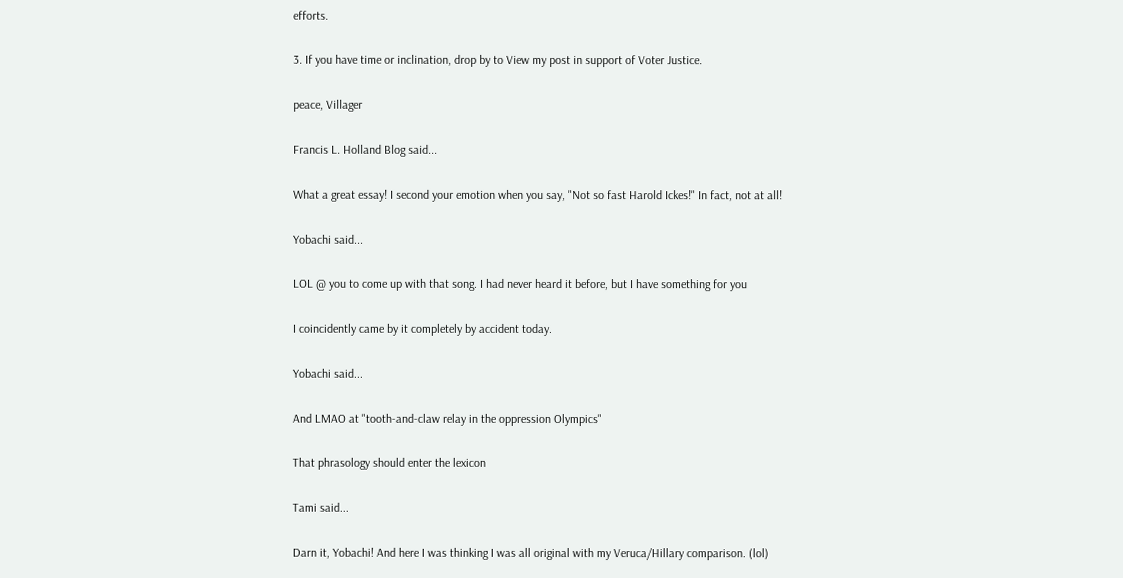efforts.

3. If you have time or inclination, drop by to View my post in support of Voter Justice.

peace, Villager

Francis L. Holland Blog said...

What a great essay! I second your emotion when you say, "Not so fast Harold Ickes!" In fact, not at all!

Yobachi said...

LOL @ you to come up with that song. I had never heard it before, but I have something for you

I coincidently came by it completely by accident today.

Yobachi said...

And LMAO at "tooth-and-claw relay in the oppression Olympics"

That phrasology should enter the lexicon

Tami said...

Darn it, Yobachi! And here I was thinking I was all original with my Veruca/Hillary comparison. (lol)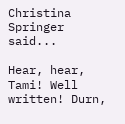Christina Springer said...

Hear, hear, Tami! Well written! Durn,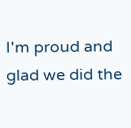I'm proud and glad we did the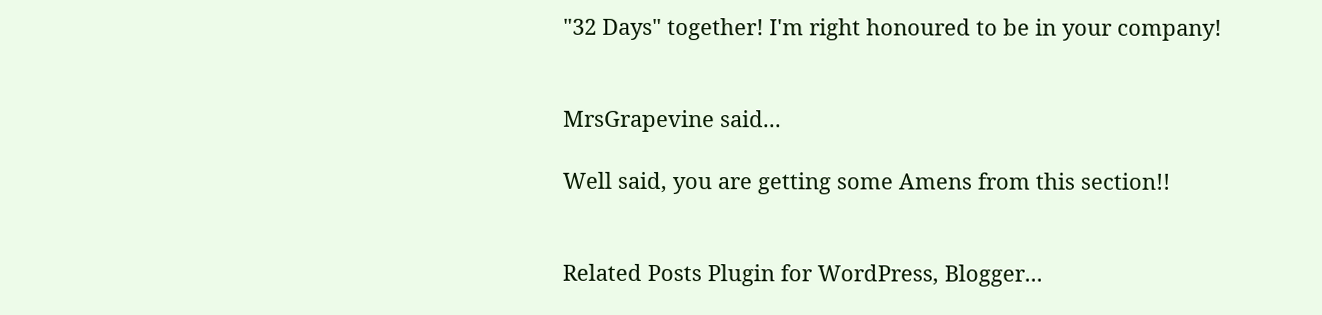"32 Days" together! I'm right honoured to be in your company!


MrsGrapevine said...

Well said, you are getting some Amens from this section!!


Related Posts Plugin for WordPress, Blogger...